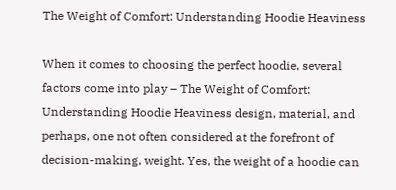The Weight of Comfort: Understanding Hoodie Heaviness

When it comes to choosing the perfect hoodie, several factors come into play – The Weight of Comfort: Understanding Hoodie Heaviness design, material, and perhaps, one not often considered at the forefront of decision-making, weight. Yes, the weight of a hoodie can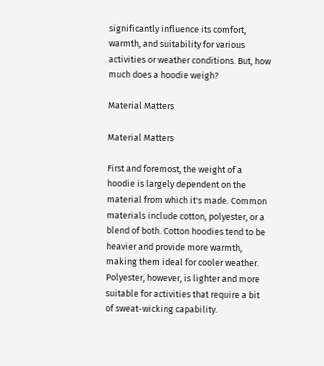significantly influence its comfort, warmth, and suitability for various activities or weather conditions. But, how much does a hoodie weigh?

Material Matters

Material Matters

First and foremost, the weight of a hoodie is largely dependent on the material from which it's made. Common materials include cotton, polyester, or a blend of both. Cotton hoodies tend to be heavier and provide more warmth, making them ideal for cooler weather. Polyester, however, is lighter and more suitable for activities that require a bit of sweat-wicking capability.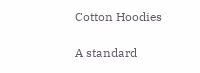Cotton Hoodies

A standard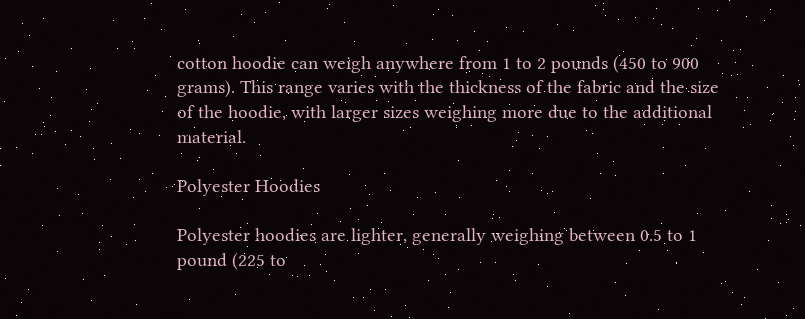cotton hoodie can weigh anywhere from 1 to 2 pounds (450 to 900 grams). This range varies with the thickness of the fabric and the size of the hoodie, with larger sizes weighing more due to the additional material.

Polyester Hoodies

Polyester hoodies are lighter, generally weighing between 0.5 to 1 pound (225 to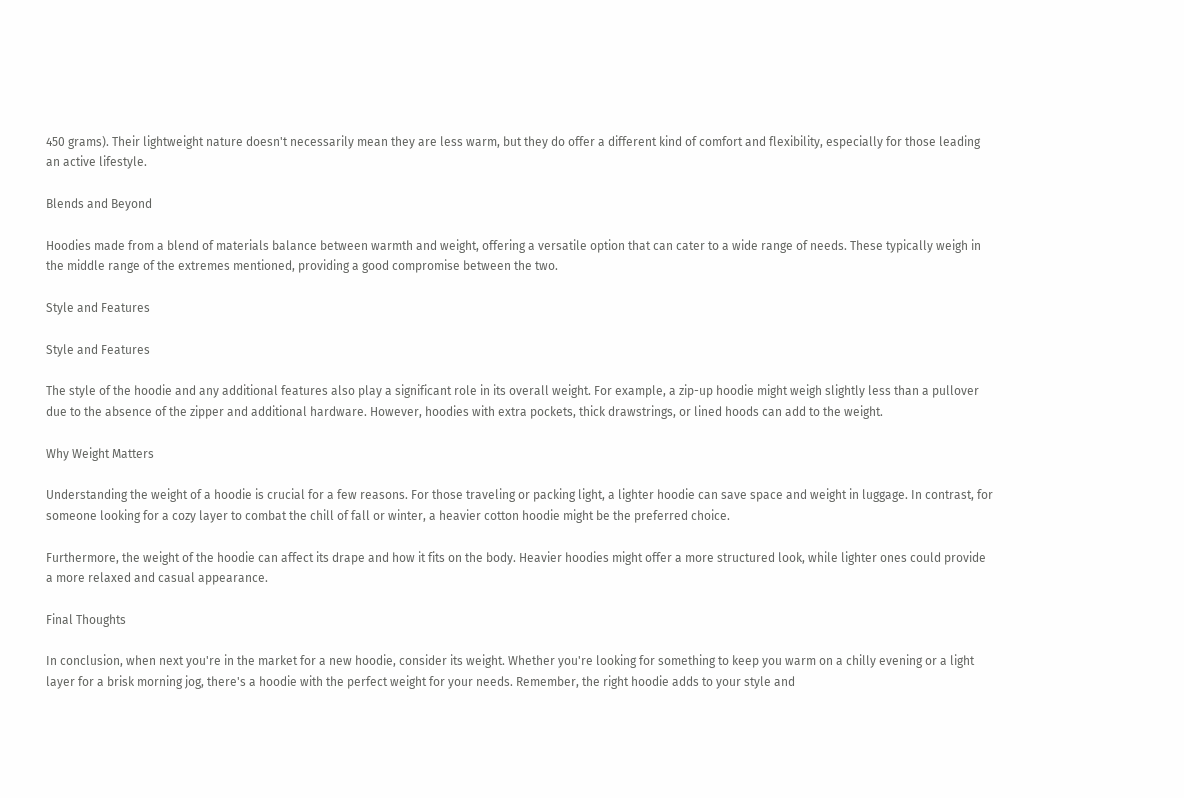450 grams). Their lightweight nature doesn't necessarily mean they are less warm, but they do offer a different kind of comfort and flexibility, especially for those leading an active lifestyle.

Blends and Beyond

Hoodies made from a blend of materials balance between warmth and weight, offering a versatile option that can cater to a wide range of needs. These typically weigh in the middle range of the extremes mentioned, providing a good compromise between the two.

Style and Features

Style and Features

The style of the hoodie and any additional features also play a significant role in its overall weight. For example, a zip-up hoodie might weigh slightly less than a pullover due to the absence of the zipper and additional hardware. However, hoodies with extra pockets, thick drawstrings, or lined hoods can add to the weight.

Why Weight Matters

Understanding the weight of a hoodie is crucial for a few reasons. For those traveling or packing light, a lighter hoodie can save space and weight in luggage. In contrast, for someone looking for a cozy layer to combat the chill of fall or winter, a heavier cotton hoodie might be the preferred choice.

Furthermore, the weight of the hoodie can affect its drape and how it fits on the body. Heavier hoodies might offer a more structured look, while lighter ones could provide a more relaxed and casual appearance.

Final Thoughts

In conclusion, when next you're in the market for a new hoodie, consider its weight. Whether you're looking for something to keep you warm on a chilly evening or a light layer for a brisk morning jog, there's a hoodie with the perfect weight for your needs. Remember, the right hoodie adds to your style and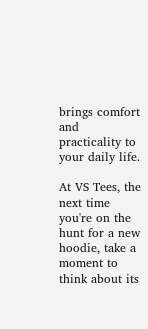brings comfort and practicality to your daily life.

At VS Tees, the next time you're on the hunt for a new hoodie, take a moment to think about its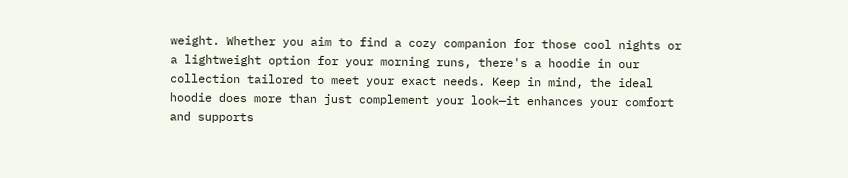weight. Whether you aim to find a cozy companion for those cool nights or a lightweight option for your morning runs, there's a hoodie in our collection tailored to meet your exact needs. Keep in mind, the ideal hoodie does more than just complement your look—it enhances your comfort and supports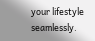your lifestyle seamlessly.